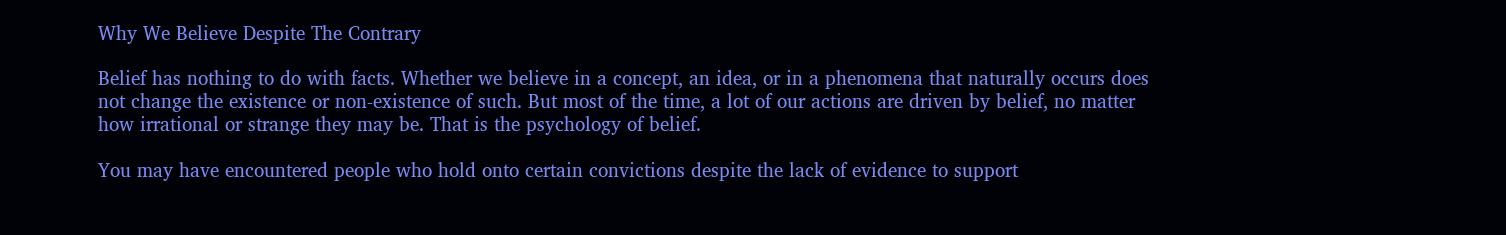Why We Believe Despite The Contrary

Belief has nothing to do with facts. Whether we believe in a concept, an idea, or in a phenomena that naturally occurs does not change the existence or non-existence of such. But most of the time, a lot of our actions are driven by belief, no matter how irrational or strange they may be. That is the psychology of belief.

You may have encountered people who hold onto certain convictions despite the lack of evidence to support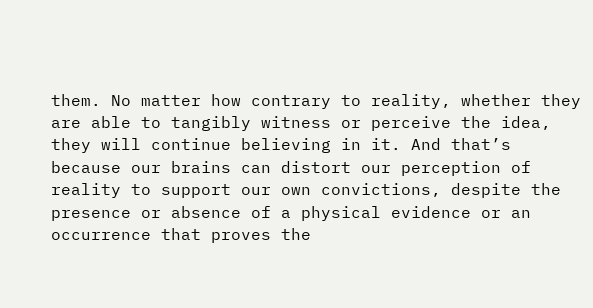them. No matter how contrary to reality, whether they are able to tangibly witness or perceive the idea, they will continue believing in it. And that’s because our brains can distort our perception of reality to support our own convictions, despite the presence or absence of a physical evidence or an occurrence that proves the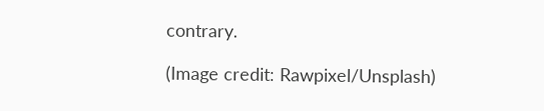contrary.

(Image credit: Rawpixel/Unsplash)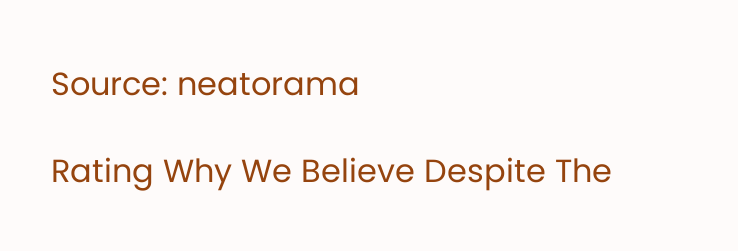Source: neatorama

Rating Why We Believe Despite The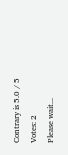Contrary is 5.0 / 5 Votes: 2
Please wait...